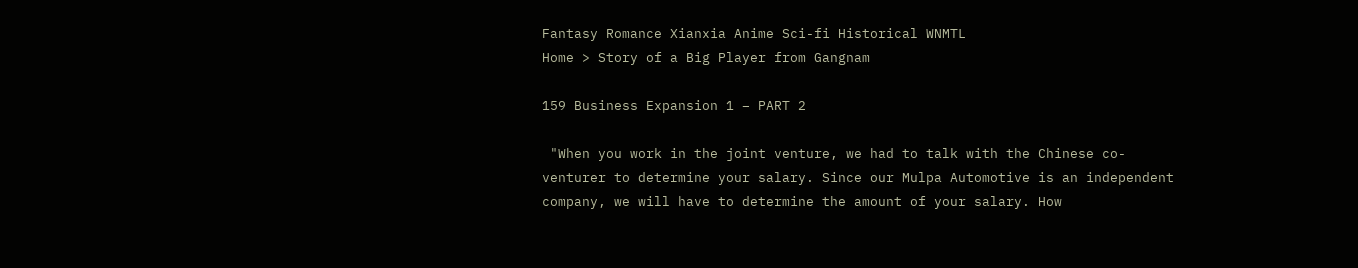Fantasy Romance Xianxia Anime Sci-fi Historical WNMTL
Home > Story of a Big Player from Gangnam

159 Business Expansion 1 – PART 2

 "When you work in the joint venture, we had to talk with the Chinese co-venturer to determine your salary. Since our Mulpa Automotive is an independent company, we will have to determine the amount of your salary. How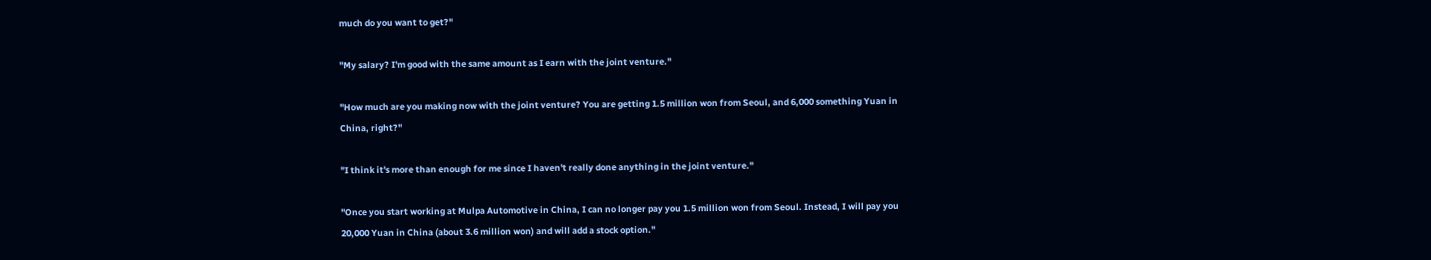much do you want to get?"

"My salary? I'm good with the same amount as I earn with the joint venture."

"How much are you making now with the joint venture? You are getting 1.5 million won from Seoul, and 6,000 something Yuan in China, right?"

"I think it's more than enough for me since I haven't really done anything in the joint venture."

"Once you start working at Mulpa Automotive in China, I can no longer pay you 1.5 million won from Seoul. Instead, I will pay you 20,000 Yuan in China (about 3.6 million won) and will add a stock option."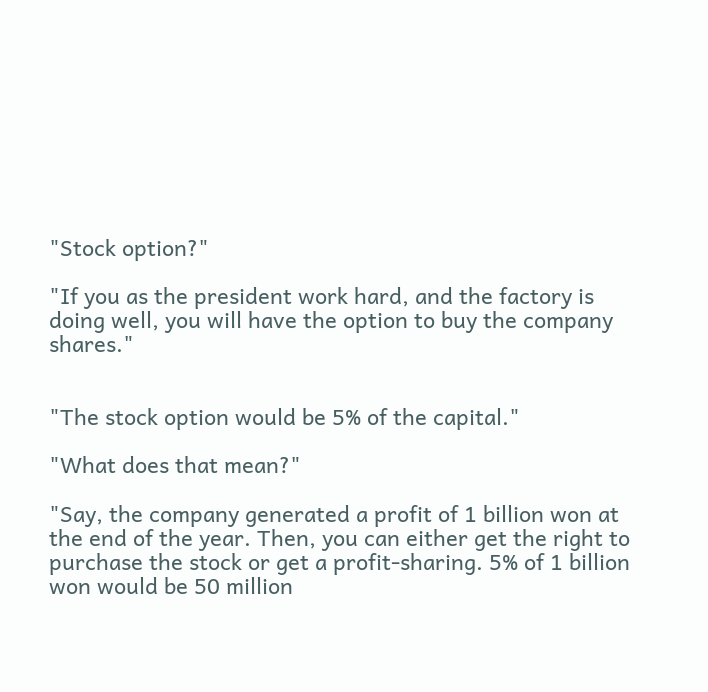"Stock option?"

"If you as the president work hard, and the factory is doing well, you will have the option to buy the company shares."


"The stock option would be 5% of the capital."

"What does that mean?"

"Say, the company generated a profit of 1 billion won at the end of the year. Then, you can either get the right to purchase the stock or get a profit-sharing. 5% of 1 billion won would be 50 million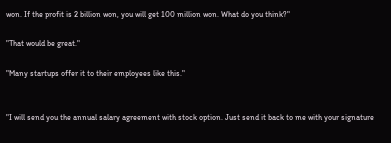won. If the profit is 2 billion won, you will get 100 million won. What do you think?"

"That would be great."

"Many startups offer it to their employees like this."


"I will send you the annual salary agreement with stock option. Just send it back to me with your signature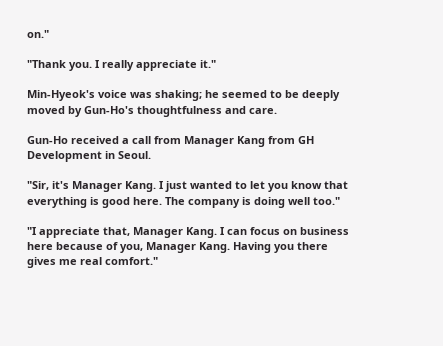on."

"Thank you. I really appreciate it."

Min-Hyeok's voice was shaking; he seemed to be deeply moved by Gun-Ho's thoughtfulness and care.

Gun-Ho received a call from Manager Kang from GH Development in Seoul.

"Sir, it's Manager Kang. I just wanted to let you know that everything is good here. The company is doing well too."

"I appreciate that, Manager Kang. I can focus on business here because of you, Manager Kang. Having you there gives me real comfort."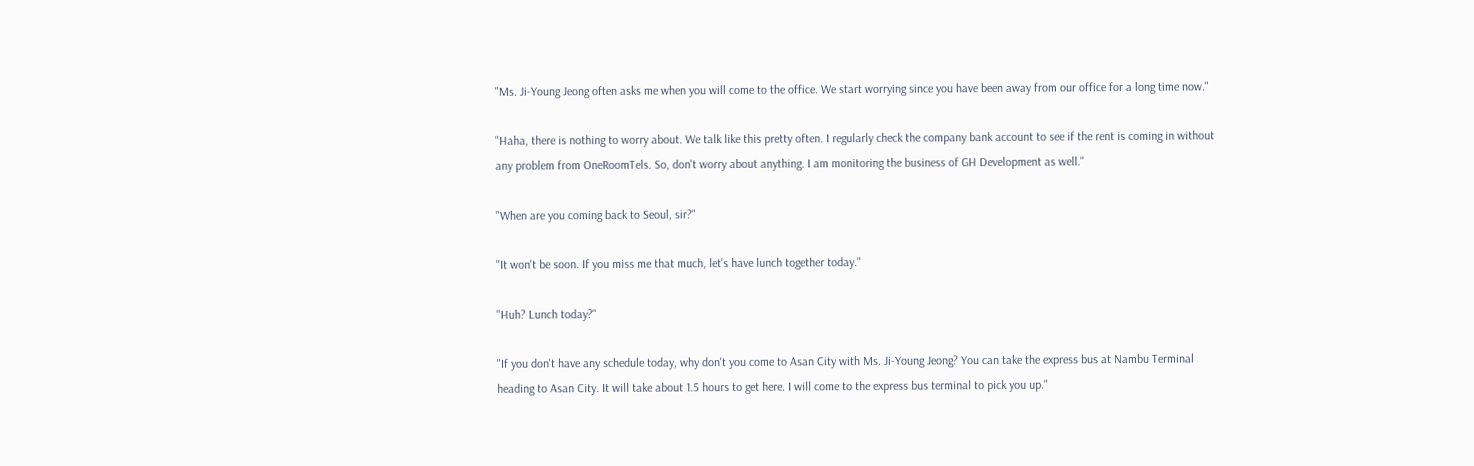"Ms. Ji-Young Jeong often asks me when you will come to the office. We start worrying since you have been away from our office for a long time now."

"Haha, there is nothing to worry about. We talk like this pretty often. I regularly check the company bank account to see if the rent is coming in without any problem from OneRoomTels. So, don't worry about anything. I am monitoring the business of GH Development as well."

"When are you coming back to Seoul, sir?"

"It won't be soon. If you miss me that much, let's have lunch together today."

"Huh? Lunch today?"

"If you don't have any schedule today, why don't you come to Asan City with Ms. Ji-Young Jeong? You can take the express bus at Nambu Terminal heading to Asan City. It will take about 1.5 hours to get here. I will come to the express bus terminal to pick you up."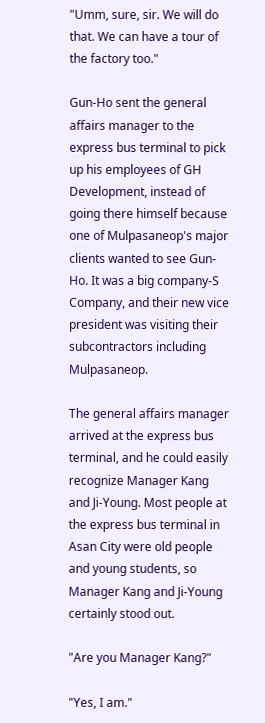"Umm, sure, sir. We will do that. We can have a tour of the factory too."

Gun-Ho sent the general affairs manager to the express bus terminal to pick up his employees of GH Development, instead of going there himself because one of Mulpasaneop's major clients wanted to see Gun-Ho. It was a big company-S Company, and their new vice president was visiting their subcontractors including Mulpasaneop.

The general affairs manager arrived at the express bus terminal, and he could easily recognize Manager Kang and Ji-Young. Most people at the express bus terminal in Asan City were old people and young students, so Manager Kang and Ji-Young certainly stood out.

"Are you Manager Kang?"

"Yes, I am."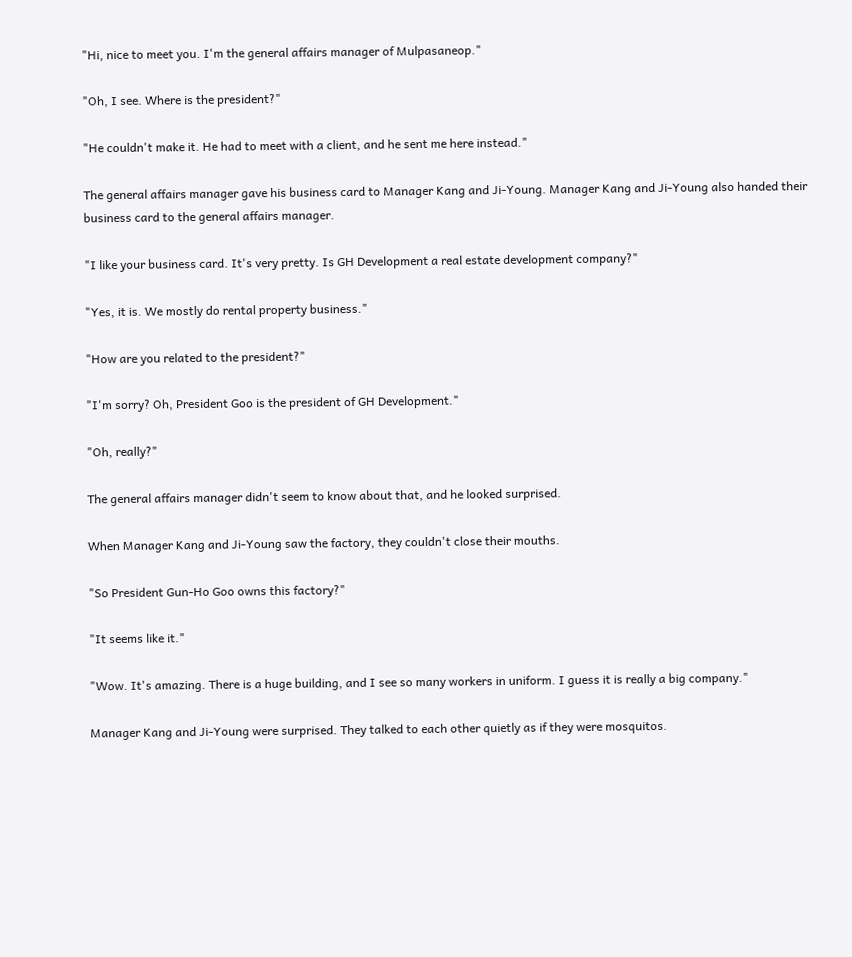"Hi, nice to meet you. I'm the general affairs manager of Mulpasaneop."

"Oh, I see. Where is the president?"

"He couldn't make it. He had to meet with a client, and he sent me here instead."

The general affairs manager gave his business card to Manager Kang and Ji-Young. Manager Kang and Ji-Young also handed their business card to the general affairs manager.

"I like your business card. It's very pretty. Is GH Development a real estate development company?"

"Yes, it is. We mostly do rental property business."

"How are you related to the president?"

"I'm sorry? Oh, President Goo is the president of GH Development."

"Oh, really?"

The general affairs manager didn't seem to know about that, and he looked surprised.

When Manager Kang and Ji-Young saw the factory, they couldn't close their mouths.

"So President Gun-Ho Goo owns this factory?"

"It seems like it."

"Wow. It's amazing. There is a huge building, and I see so many workers in uniform. I guess it is really a big company."

Manager Kang and Ji-Young were surprised. They talked to each other quietly as if they were mosquitos.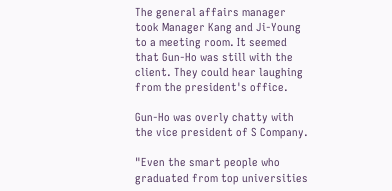The general affairs manager took Manager Kang and Ji-Young to a meeting room. It seemed that Gun-Ho was still with the client. They could hear laughing from the president's office.

Gun-Ho was overly chatty with the vice president of S Company.

"Even the smart people who graduated from top universities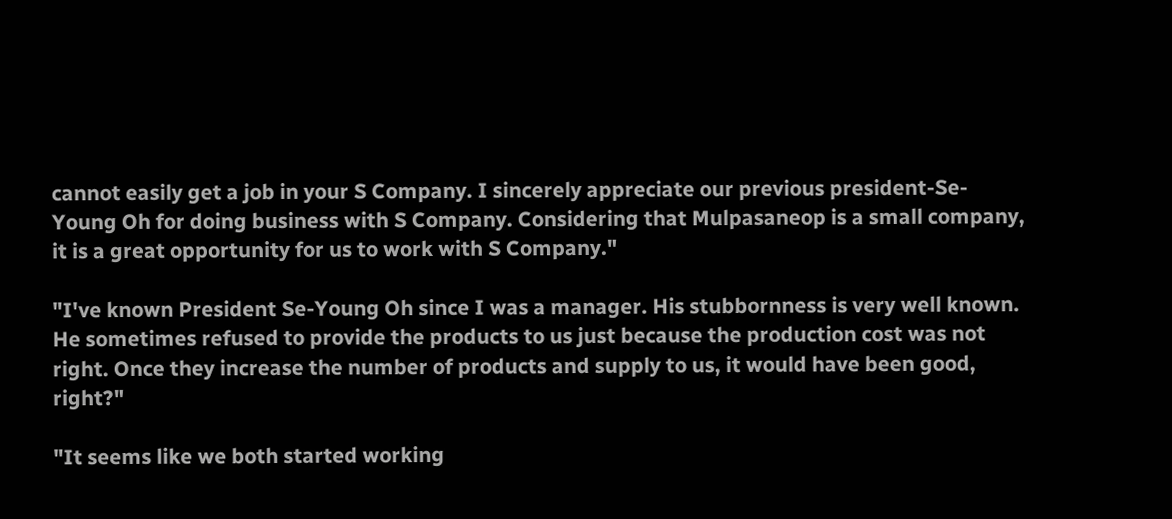cannot easily get a job in your S Company. I sincerely appreciate our previous president-Se-Young Oh for doing business with S Company. Considering that Mulpasaneop is a small company, it is a great opportunity for us to work with S Company."

"I've known President Se-Young Oh since I was a manager. His stubbornness is very well known. He sometimes refused to provide the products to us just because the production cost was not right. Once they increase the number of products and supply to us, it would have been good, right?"

"It seems like we both started working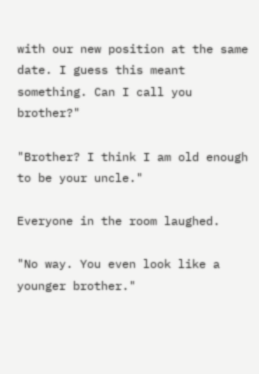with our new position at the same date. I guess this meant something. Can I call you brother?"

"Brother? I think I am old enough to be your uncle."

Everyone in the room laughed.

"No way. You even look like a younger brother."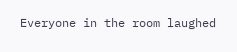Everyone in the room laughed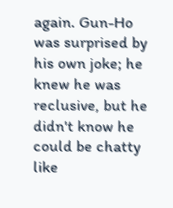again. Gun-Ho was surprised by his own joke; he knew he was reclusive, but he didn't know he could be chatty like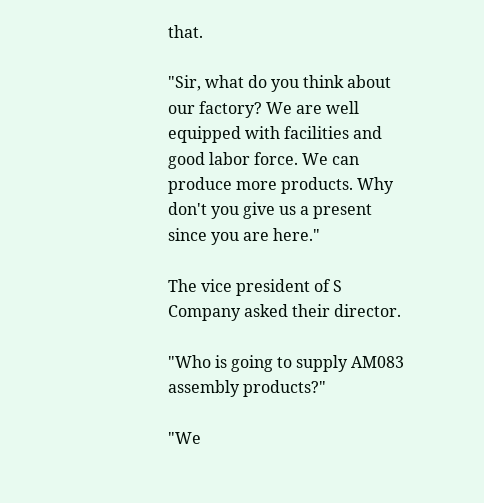that.

"Sir, what do you think about our factory? We are well equipped with facilities and good labor force. We can produce more products. Why don't you give us a present since you are here."

The vice president of S Company asked their director.

"Who is going to supply AM083 assembly products?"

"We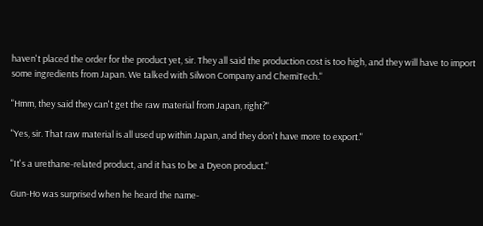haven't placed the order for the product yet, sir. They all said the production cost is too high, and they will have to import some ingredients from Japan. We talked with Silwon Company and ChemiTech."

"Hmm, they said they can't get the raw material from Japan, right?"

"Yes, sir. That raw material is all used up within Japan, and they don't have more to export."

"It's a urethane-related product, and it has to be a Dyeon product."

Gun-Ho was surprised when he heard the name-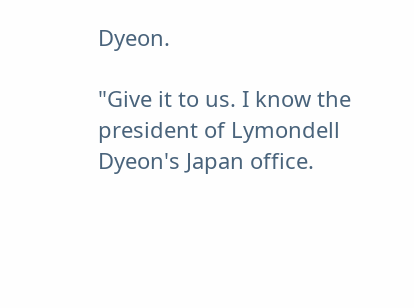Dyeon.

"Give it to us. I know the president of Lymondell Dyeon's Japan office.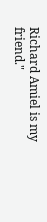Richard Amiel is my friend."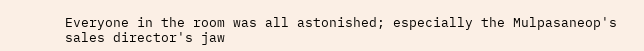Everyone in the room was all astonished; especially the Mulpasaneop's sales director's jaw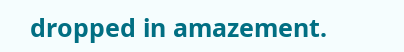dropped in amazement.